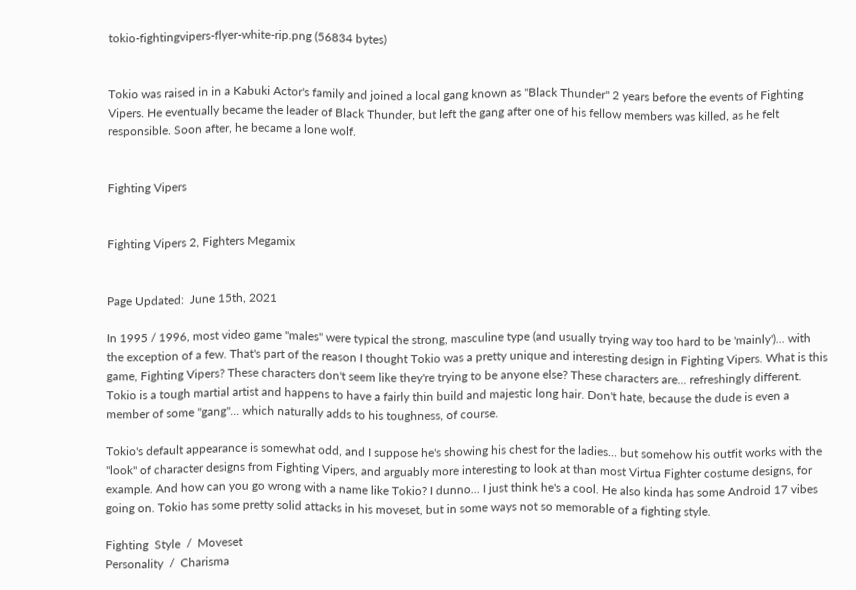tokio-fightingvipers-flyer-white-rip.png (56834 bytes)


Tokio was raised in in a Kabuki Actor's family and joined a local gang known as "Black Thunder" 2 years before the events of Fighting Vipers. He eventually became the leader of Black Thunder, but left the gang after one of his fellow members was killed, as he felt responsible. Soon after, he became a lone wolf.


Fighting Vipers


Fighting Vipers 2, Fighters Megamix


Page Updated:  June 15th, 2021

In 1995 / 1996, most video game "males" were typical the strong, masculine type (and usually trying way too hard to be 'mainly')... with the exception of a few. That's part of the reason I thought Tokio was a pretty unique and interesting design in Fighting Vipers. What is this game, Fighting Vipers? These characters don't seem like they're trying to be anyone else? These characters are... refreshingly different. Tokio is a tough martial artist and happens to have a fairly thin build and majestic long hair. Don't hate, because the dude is even a member of some "gang"... which naturally adds to his toughness, of course.

Tokio's default appearance is somewhat odd, and I suppose he's showing his chest for the ladies... but somehow his outfit works with the "look" of character designs from Fighting Vipers, and arguably more interesting to look at than most Virtua Fighter costume designs, for example. And how can you go wrong with a name like Tokio? I dunno... I just think he's a cool. He also kinda has some Android 17 vibes going on. Tokio has some pretty solid attacks in his moveset, but in some ways not so memorable of a fighting style.

Fighting  Style  /  Moveset
Personality  /  Charisma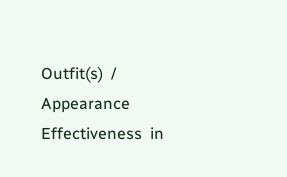Outfit(s)  /  Appearance
Effectiveness  in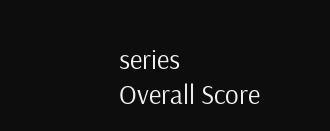series
Overall Score